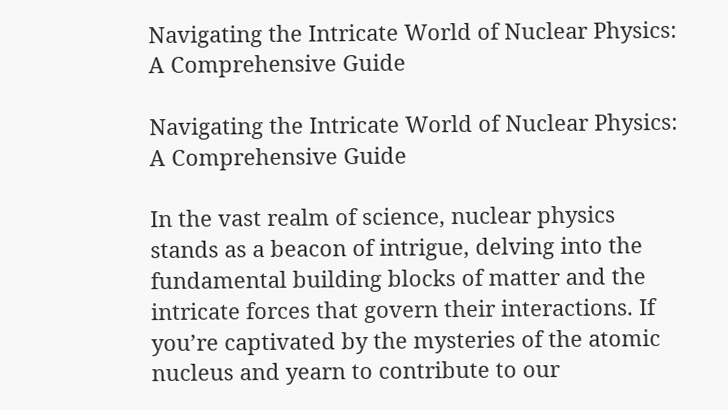Navigating the Intricate World of Nuclear Physics: A Comprehensive Guide

Navigating the Intricate World of Nuclear Physics: A Comprehensive Guide

In the vast realm of science, nuclear physics stands as a beacon of intrigue, delving into the fundamental building blocks of matter and the intricate forces that govern their interactions. If you’re captivated by the mysteries of the atomic nucleus and yearn to contribute to our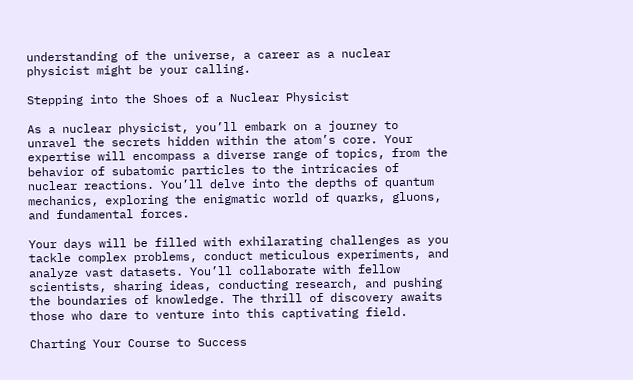understanding of the universe, a career as a nuclear physicist might be your calling.

Stepping into the Shoes of a Nuclear Physicist

As a nuclear physicist, you’ll embark on a journey to unravel the secrets hidden within the atom’s core. Your expertise will encompass a diverse range of topics, from the behavior of subatomic particles to the intricacies of nuclear reactions. You’ll delve into the depths of quantum mechanics, exploring the enigmatic world of quarks, gluons, and fundamental forces.

Your days will be filled with exhilarating challenges as you tackle complex problems, conduct meticulous experiments, and analyze vast datasets. You’ll collaborate with fellow scientists, sharing ideas, conducting research, and pushing the boundaries of knowledge. The thrill of discovery awaits those who dare to venture into this captivating field.

Charting Your Course to Success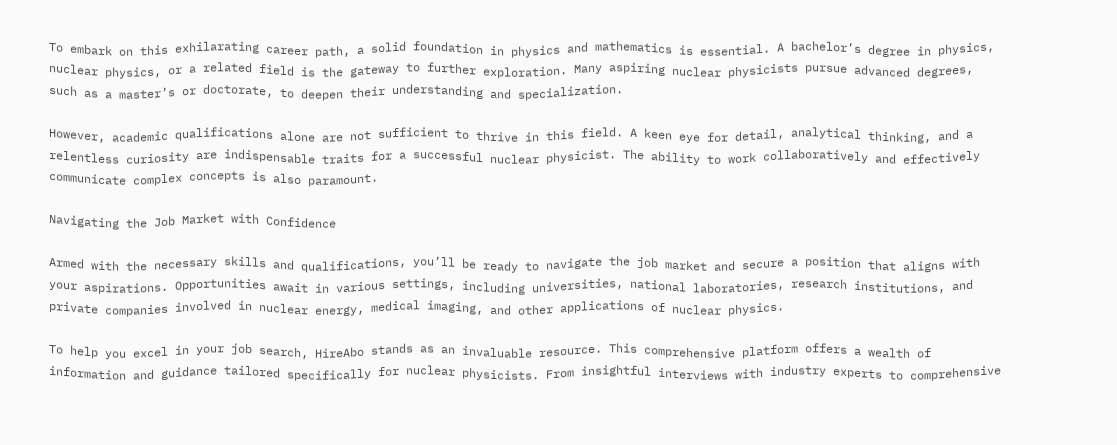To embark on this exhilarating career path, a solid foundation in physics and mathematics is essential. A bachelor’s degree in physics, nuclear physics, or a related field is the gateway to further exploration. Many aspiring nuclear physicists pursue advanced degrees, such as a master’s or doctorate, to deepen their understanding and specialization.

However, academic qualifications alone are not sufficient to thrive in this field. A keen eye for detail, analytical thinking, and a relentless curiosity are indispensable traits for a successful nuclear physicist. The ability to work collaboratively and effectively communicate complex concepts is also paramount.

Navigating the Job Market with Confidence

Armed with the necessary skills and qualifications, you’ll be ready to navigate the job market and secure a position that aligns with your aspirations. Opportunities await in various settings, including universities, national laboratories, research institutions, and private companies involved in nuclear energy, medical imaging, and other applications of nuclear physics.

To help you excel in your job search, HireAbo stands as an invaluable resource. This comprehensive platform offers a wealth of information and guidance tailored specifically for nuclear physicists. From insightful interviews with industry experts to comprehensive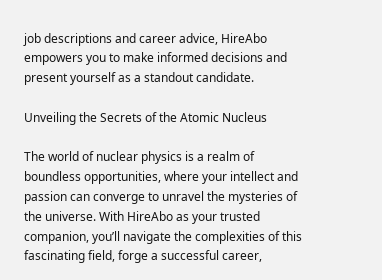job descriptions and career advice, HireAbo empowers you to make informed decisions and present yourself as a standout candidate.

Unveiling the Secrets of the Atomic Nucleus

The world of nuclear physics is a realm of boundless opportunities, where your intellect and passion can converge to unravel the mysteries of the universe. With HireAbo as your trusted companion, you’ll navigate the complexities of this fascinating field, forge a successful career,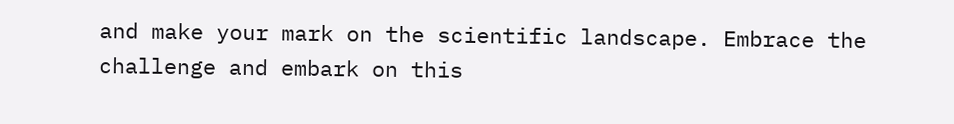and make your mark on the scientific landscape. Embrace the challenge and embark on this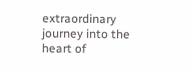extraordinary journey into the heart of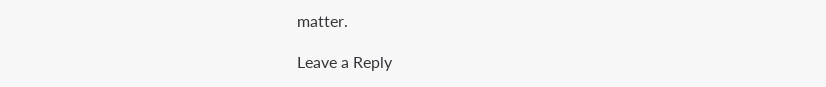matter.

Leave a Reply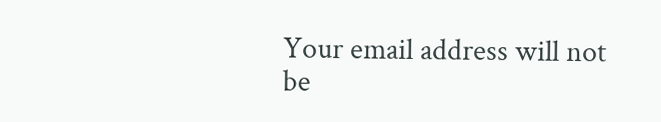Your email address will not be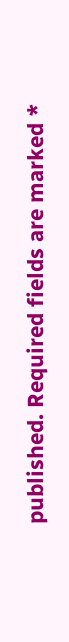published. Required fields are marked *